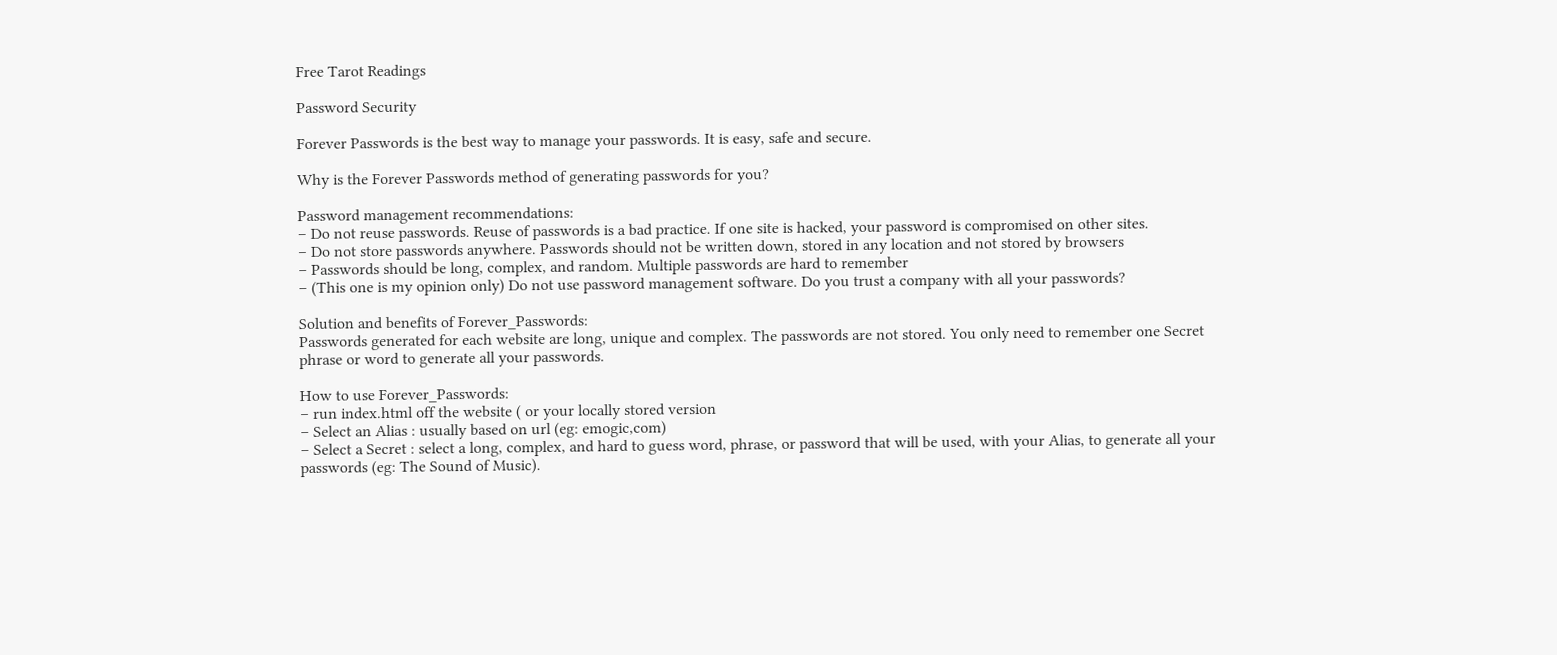Free Tarot Readings

Password Security

Forever Passwords is the best way to manage your passwords. It is easy, safe and secure.

Why is the Forever Passwords method of generating passwords for you?

Password management recommendations:
– Do not reuse passwords. Reuse of passwords is a bad practice. If one site is hacked, your password is compromised on other sites.
– Do not store passwords anywhere. Passwords should not be written down, stored in any location and not stored by browsers
– Passwords should be long, complex, and random. Multiple passwords are hard to remember
– (This one is my opinion only) Do not use password management software. Do you trust a company with all your passwords?

Solution and benefits of Forever_Passwords:
Passwords generated for each website are long, unique and complex. The passwords are not stored. You only need to remember one Secret phrase or word to generate all your passwords.

How to use Forever_Passwords:
– run index.html off the website ( or your locally stored version
– Select an Alias : usually based on url (eg: emogic,com)
– Select a Secret : select a long, complex, and hard to guess word, phrase, or password that will be used, with your Alias, to generate all your passwords (eg: The Sound of Music).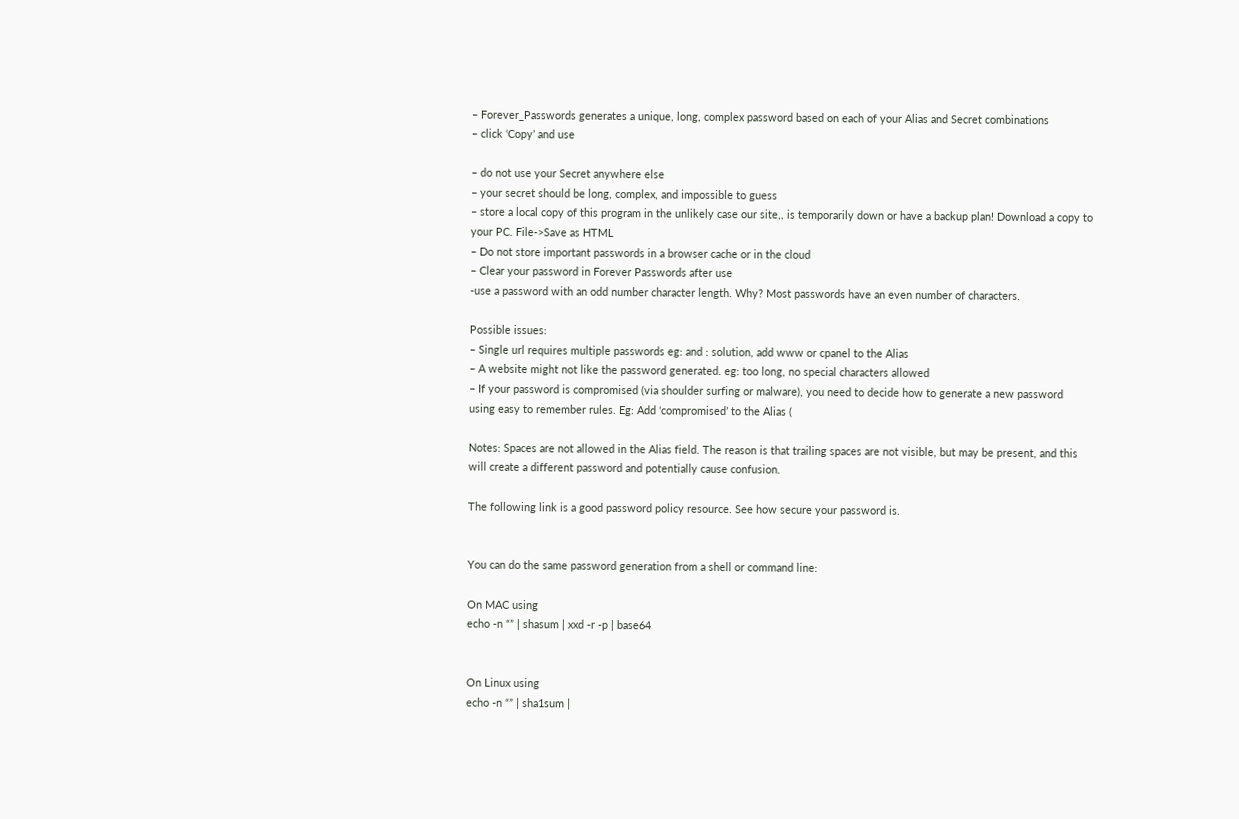– Forever_Passwords generates a unique, long, complex password based on each of your Alias and Secret combinations
– click ‘Copy’ and use

– do not use your Secret anywhere else
– your secret should be long, complex, and impossible to guess
– store a local copy of this program in the unlikely case our site,, is temporarily down or have a backup plan! Download a copy to your PC. File->Save as HTML
– Do not store important passwords in a browser cache or in the cloud
– Clear your password in Forever Passwords after use
-use a password with an odd number character length. Why? Most passwords have an even number of characters.

Possible issues:
– Single url requires multiple passwords eg: and : solution, add www or cpanel to the Alias
– A website might not like the password generated. eg: too long, no special characters allowed
– If your password is compromised (via shoulder surfing or malware), you need to decide how to generate a new password using easy to remember rules. Eg: Add ‘compromised’ to the Alias (

Notes: Spaces are not allowed in the Alias field. The reason is that trailing spaces are not visible, but may be present, and this will create a different password and potentially cause confusion.

The following link is a good password policy resource. See how secure your password is.


You can do the same password generation from a shell or command line:

On MAC using
echo -n “” | shasum | xxd -r -p | base64


On Linux using
echo -n “” | sha1sum |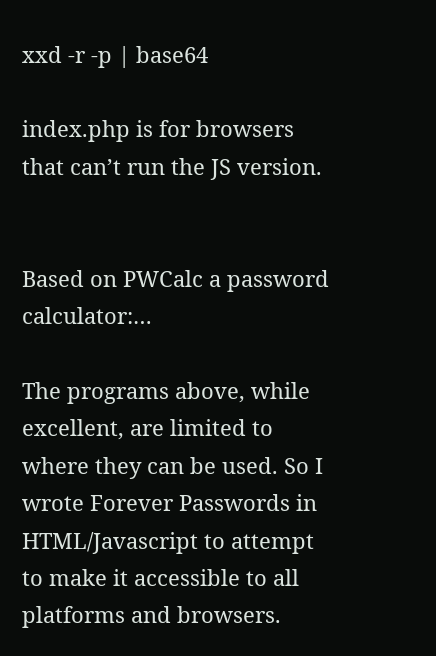xxd -r -p | base64

index.php is for browsers that can’t run the JS version.


Based on PWCalc a password calculator:…

The programs above, while excellent, are limited to where they can be used. So I wrote Forever Passwords in HTML/Javascript to attempt to make it accessible to all platforms and browsers.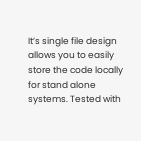It’s single file design allows you to easily store the code locally for stand alone systems. Tested with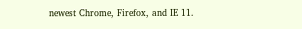newest Chrome, Firefox, and IE 11.